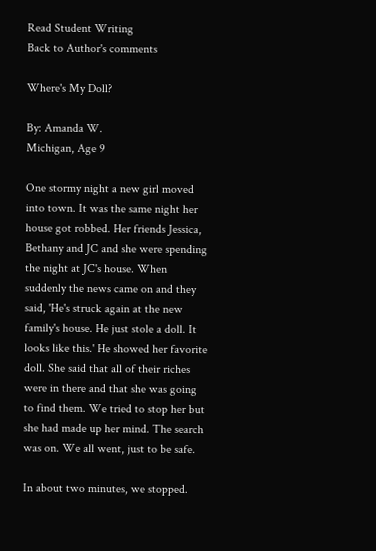Read Student Writing
Back to Author's comments

Where's My Doll?

By: Amanda W.
Michigan, Age 9

One stormy night a new girl moved into town. It was the same night her house got robbed. Her friends Jessica, Bethany and JC and she were spending the night at JC's house. When suddenly the news came on and they said, 'He's struck again at the new family's house. He just stole a doll. It looks like this.' He showed her favorite doll. She said that all of their riches were in there and that she was going to find them. We tried to stop her but she had made up her mind. The search was on. We all went, just to be safe.

In about two minutes, we stopped.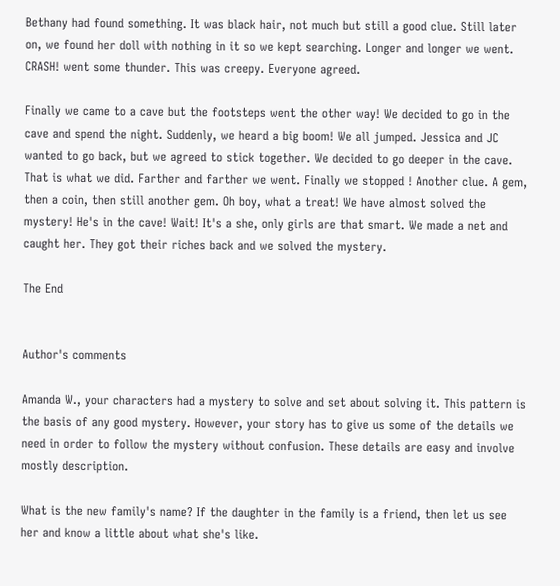Bethany had found something. It was black hair, not much but still a good clue. Still later on, we found her doll with nothing in it so we kept searching. Longer and longer we went. CRASH! went some thunder. This was creepy. Everyone agreed.

Finally we came to a cave but the footsteps went the other way! We decided to go in the cave and spend the night. Suddenly, we heard a big boom! We all jumped. Jessica and JC wanted to go back, but we agreed to stick together. We decided to go deeper in the cave. That is what we did. Farther and farther we went. Finally we stopped ! Another clue. A gem, then a coin, then still another gem. Oh boy, what a treat! We have almost solved the mystery! He's in the cave! Wait! It's a she, only girls are that smart. We made a net and caught her. They got their riches back and we solved the mystery.

The End


Author's comments

Amanda W., your characters had a mystery to solve and set about solving it. This pattern is the basis of any good mystery. However, your story has to give us some of the details we need in order to follow the mystery without confusion. These details are easy and involve mostly description.

What is the new family's name? If the daughter in the family is a friend, then let us see her and know a little about what she's like.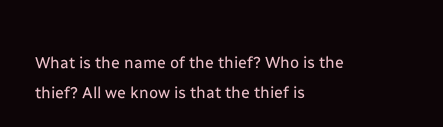What is the name of the thief? Who is the thief? All we know is that the thief is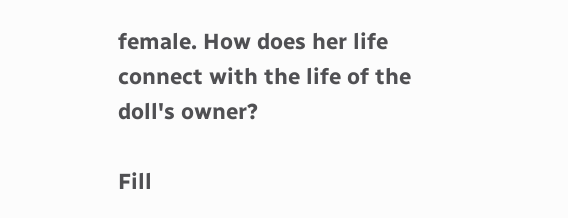female. How does her life connect with the life of the doll's owner?

Fill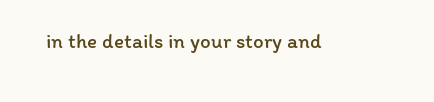in the details in your story and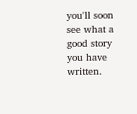you'll soon see what a good story you have written.